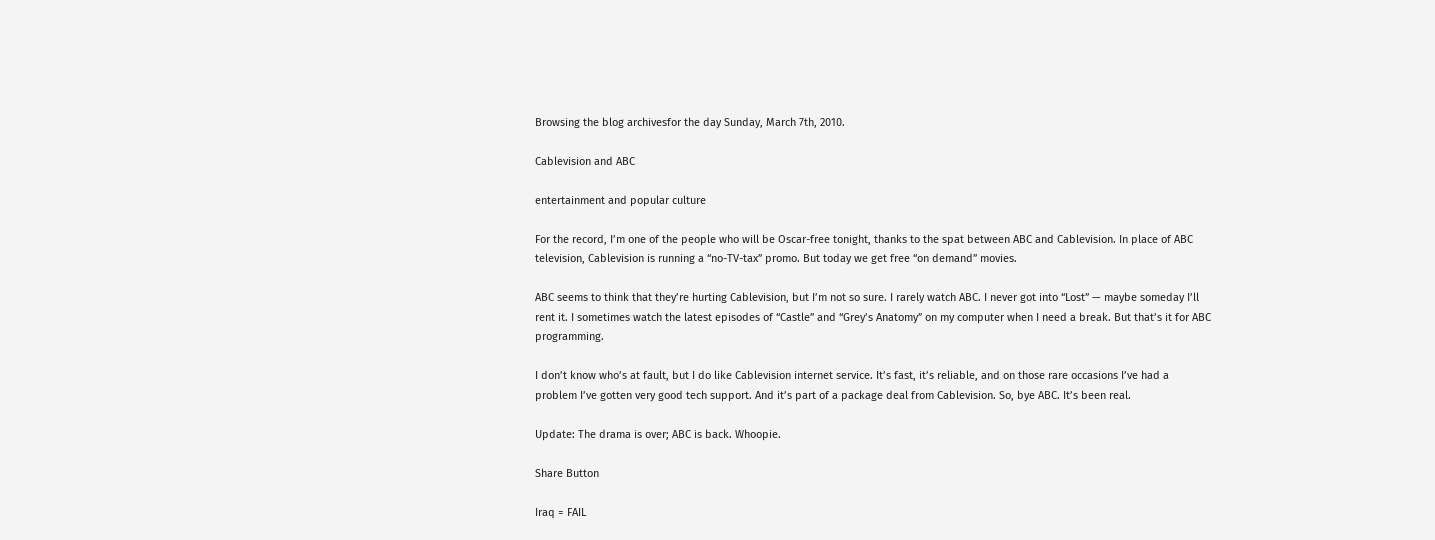Browsing the blog archivesfor the day Sunday, March 7th, 2010.

Cablevision and ABC

entertainment and popular culture

For the record, I’m one of the people who will be Oscar-free tonight, thanks to the spat between ABC and Cablevision. In place of ABC television, Cablevision is running a “no-TV-tax” promo. But today we get free “on demand” movies.

ABC seems to think that they’re hurting Cablevision, but I’m not so sure. I rarely watch ABC. I never got into “Lost” — maybe someday I’ll rent it. I sometimes watch the latest episodes of “Castle” and “Grey’s Anatomy” on my computer when I need a break. But that’s it for ABC programming.

I don’t know who’s at fault, but I do like Cablevision internet service. It’s fast, it’s reliable, and on those rare occasions I’ve had a problem I’ve gotten very good tech support. And it’s part of a package deal from Cablevision. So, bye ABC. It’s been real.

Update: The drama is over; ABC is back. Whoopie.

Share Button

Iraq = FAIL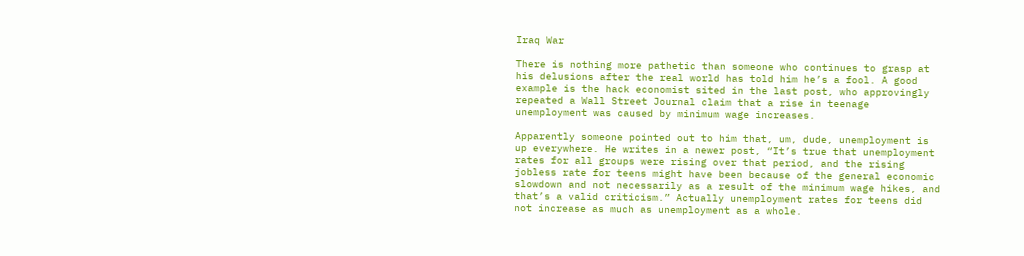Iraq War

There is nothing more pathetic than someone who continues to grasp at his delusions after the real world has told him he’s a fool. A good example is the hack economist sited in the last post, who approvingly repeated a Wall Street Journal claim that a rise in teenage unemployment was caused by minimum wage increases.

Apparently someone pointed out to him that, um, dude, unemployment is up everywhere. He writes in a newer post, “It’s true that unemployment rates for all groups were rising over that period, and the rising jobless rate for teens might have been because of the general economic slowdown and not necessarily as a result of the minimum wage hikes, and that’s a valid criticism.” Actually unemployment rates for teens did not increase as much as unemployment as a whole.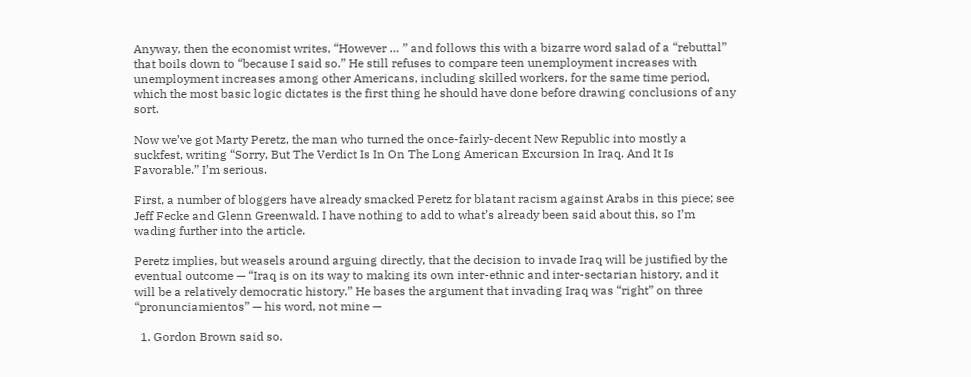Anyway, then the economist writes, “However … ” and follows this with a bizarre word salad of a “rebuttal” that boils down to “because I said so.” He still refuses to compare teen unemployment increases with unemployment increases among other Americans, including skilled workers, for the same time period, which the most basic logic dictates is the first thing he should have done before drawing conclusions of any sort.

Now we’ve got Marty Peretz, the man who turned the once-fairly-decent New Republic into mostly a suckfest, writing “Sorry, But The Verdict Is In On The Long American Excursion In Iraq. And It Is Favorable.” I’m serious.

First, a number of bloggers have already smacked Peretz for blatant racism against Arabs in this piece; see Jeff Fecke and Glenn Greenwald. I have nothing to add to what’s already been said about this, so I’m wading further into the article.

Peretz implies, but weasels around arguing directly, that the decision to invade Iraq will be justified by the eventual outcome — “Iraq is on its way to making its own inter-ethnic and inter-sectarian history, and it will be a relatively democratic history.” He bases the argument that invading Iraq was “right” on three “pronunciamientos” — his word, not mine —

  1. Gordon Brown said so.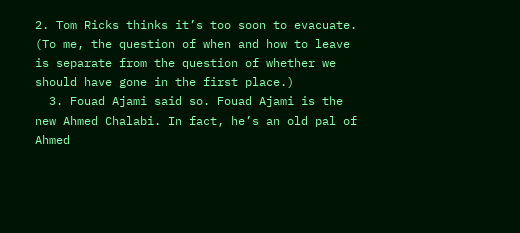2. Tom Ricks thinks it’s too soon to evacuate. (To me, the question of when and how to leave is separate from the question of whether we should have gone in the first place.)
  3. Fouad Ajami said so. Fouad Ajami is the new Ahmed Chalabi. In fact, he’s an old pal of Ahmed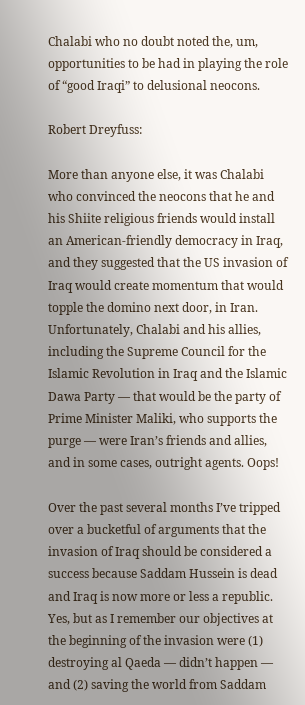Chalabi who no doubt noted the, um, opportunities to be had in playing the role of “good Iraqi” to delusional neocons.

Robert Dreyfuss:

More than anyone else, it was Chalabi who convinced the neocons that he and his Shiite religious friends would install an American-friendly democracy in Iraq, and they suggested that the US invasion of Iraq would create momentum that would topple the domino next door, in Iran. Unfortunately, Chalabi and his allies, including the Supreme Council for the Islamic Revolution in Iraq and the Islamic Dawa Party — that would be the party of Prime Minister Maliki, who supports the purge — were Iran’s friends and allies, and in some cases, outright agents. Oops!

Over the past several months I’ve tripped over a bucketful of arguments that the invasion of Iraq should be considered a success because Saddam Hussein is dead and Iraq is now more or less a republic. Yes, but as I remember our objectives at the beginning of the invasion were (1) destroying al Qaeda — didn’t happen — and (2) saving the world from Saddam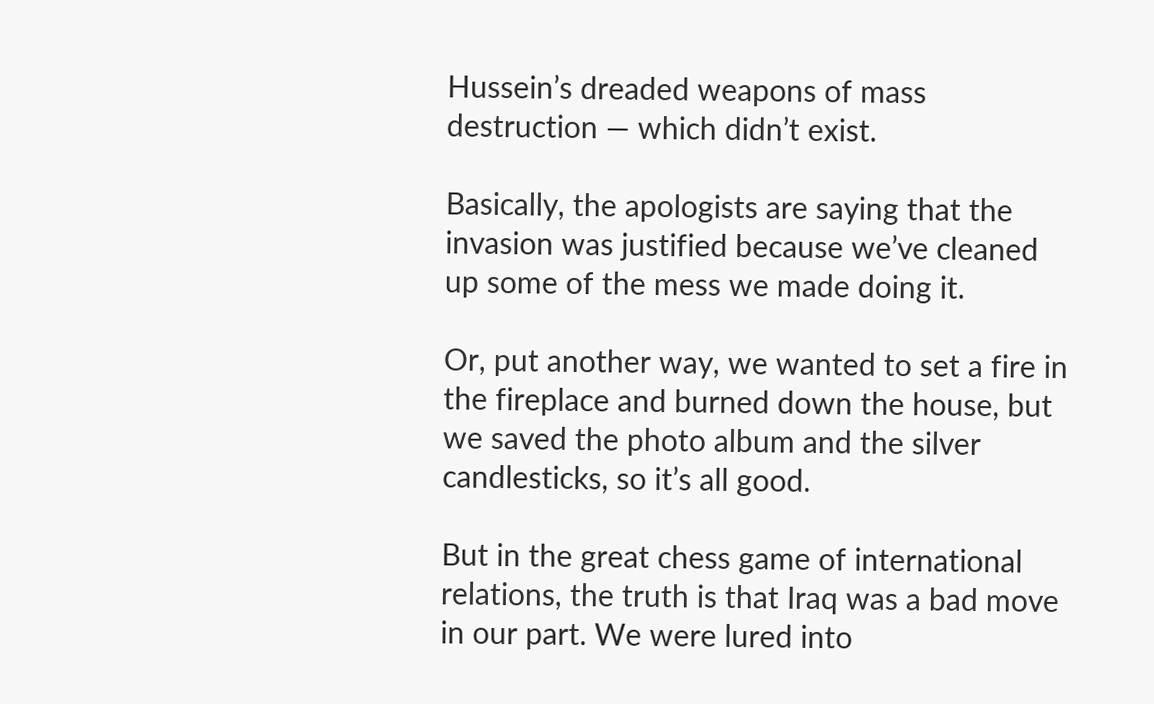Hussein’s dreaded weapons of mass destruction — which didn’t exist.

Basically, the apologists are saying that the invasion was justified because we’ve cleaned up some of the mess we made doing it.

Or, put another way, we wanted to set a fire in the fireplace and burned down the house, but we saved the photo album and the silver candlesticks, so it’s all good.

But in the great chess game of international relations, the truth is that Iraq was a bad move in our part. We were lured into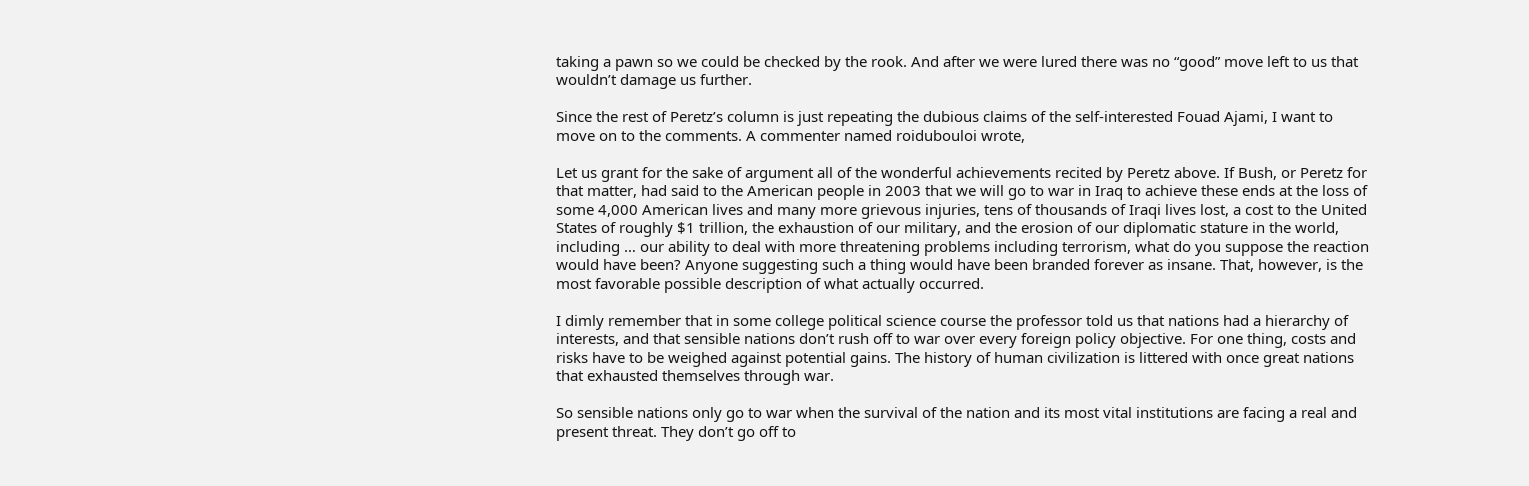taking a pawn so we could be checked by the rook. And after we were lured there was no “good” move left to us that wouldn’t damage us further.

Since the rest of Peretz’s column is just repeating the dubious claims of the self-interested Fouad Ajami, I want to move on to the comments. A commenter named roidubouloi wrote,

Let us grant for the sake of argument all of the wonderful achievements recited by Peretz above. If Bush, or Peretz for that matter, had said to the American people in 2003 that we will go to war in Iraq to achieve these ends at the loss of some 4,000 American lives and many more grievous injuries, tens of thousands of Iraqi lives lost, a cost to the United States of roughly $1 trillion, the exhaustion of our military, and the erosion of our diplomatic stature in the world, including … our ability to deal with more threatening problems including terrorism, what do you suppose the reaction would have been? Anyone suggesting such a thing would have been branded forever as insane. That, however, is the most favorable possible description of what actually occurred.

I dimly remember that in some college political science course the professor told us that nations had a hierarchy of interests, and that sensible nations don’t rush off to war over every foreign policy objective. For one thing, costs and risks have to be weighed against potential gains. The history of human civilization is littered with once great nations that exhausted themselves through war.

So sensible nations only go to war when the survival of the nation and its most vital institutions are facing a real and present threat. They don’t go off to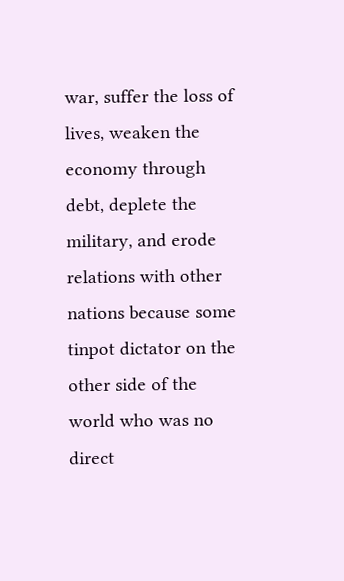war, suffer the loss of lives, weaken the economy through debt, deplete the military, and erode relations with other nations because some tinpot dictator on the other side of the world who was no direct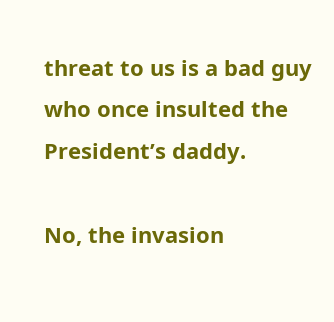threat to us is a bad guy who once insulted the President’s daddy.

No, the invasion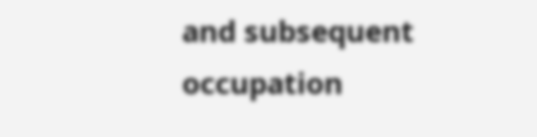and subsequent occupation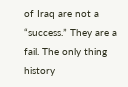of Iraq are not a “success.” They are a fail. The only thing history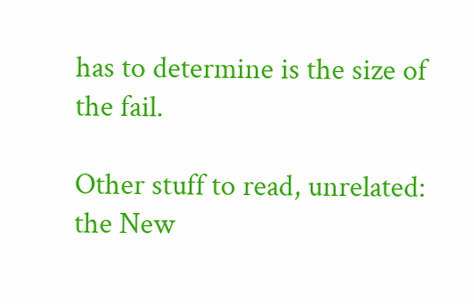has to determine is the size of the fail.

Other stuff to read, unrelated: the New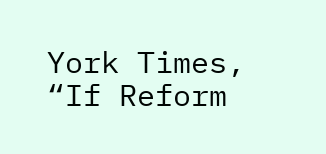York Times, “If Reform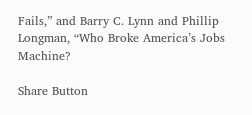Fails,” and Barry C. Lynn and Phillip Longman, “Who Broke America’s Jobs Machine?

Share Button